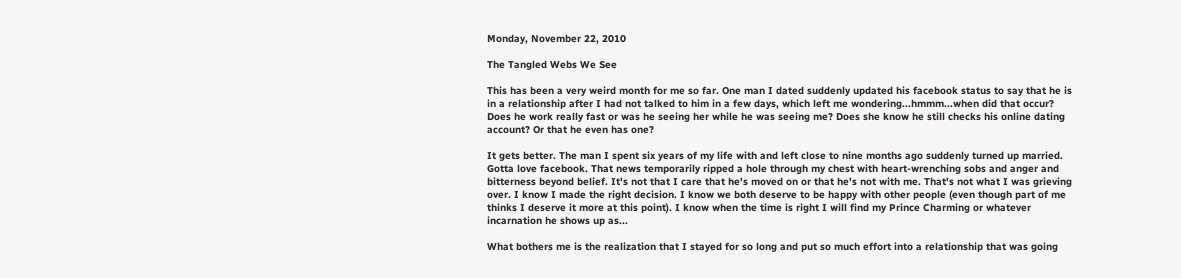Monday, November 22, 2010

The Tangled Webs We See

This has been a very weird month for me so far. One man I dated suddenly updated his facebook status to say that he is in a relationship after I had not talked to him in a few days, which left me wondering...hmmm...when did that occur? Does he work really fast or was he seeing her while he was seeing me? Does she know he still checks his online dating account? Or that he even has one?

It gets better. The man I spent six years of my life with and left close to nine months ago suddenly turned up married. Gotta love facebook. That news temporarily ripped a hole through my chest with heart-wrenching sobs and anger and bitterness beyond belief. It's not that I care that he's moved on or that he's not with me. That's not what I was grieving over. I know I made the right decision. I know we both deserve to be happy with other people (even though part of me thinks I deserve it more at this point). I know when the time is right I will find my Prince Charming or whatever incarnation he shows up as...

What bothers me is the realization that I stayed for so long and put so much effort into a relationship that was going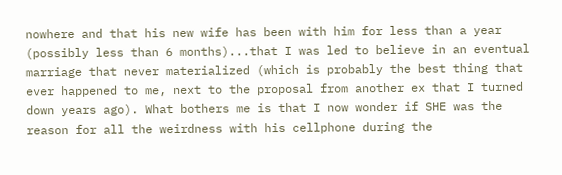nowhere and that his new wife has been with him for less than a year (possibly less than 6 months)...that I was led to believe in an eventual marriage that never materialized (which is probably the best thing that ever happened to me, next to the proposal from another ex that I turned down years ago). What bothers me is that I now wonder if SHE was the reason for all the weirdness with his cellphone during the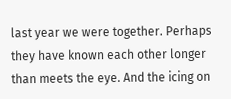last year we were together. Perhaps they have known each other longer than meets the eye. And the icing on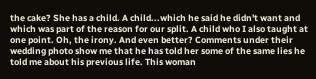the cake? She has a child. A child...which he said he didn't want and which was part of the reason for our split. A child who I also taught at one point. Oh, the irony. And even better? Comments under their wedding photo show me that he has told her some of the same lies he told me about his previous life. This woman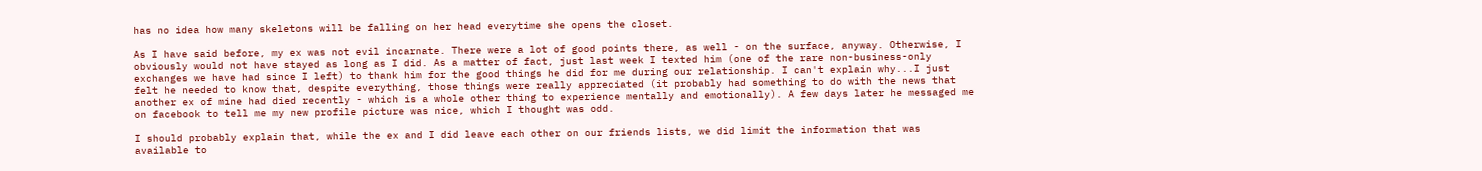has no idea how many skeletons will be falling on her head everytime she opens the closet.

As I have said before, my ex was not evil incarnate. There were a lot of good points there, as well - on the surface, anyway. Otherwise, I obviously would not have stayed as long as I did. As a matter of fact, just last week I texted him (one of the rare non-business-only exchanges we have had since I left) to thank him for the good things he did for me during our relationship. I can't explain why...I just felt he needed to know that, despite everything, those things were really appreciated (it probably had something to do with the news that another ex of mine had died recently - which is a whole other thing to experience mentally and emotionally). A few days later he messaged me on facebook to tell me my new profile picture was nice, which I thought was odd.

I should probably explain that, while the ex and I did leave each other on our friends lists, we did limit the information that was available to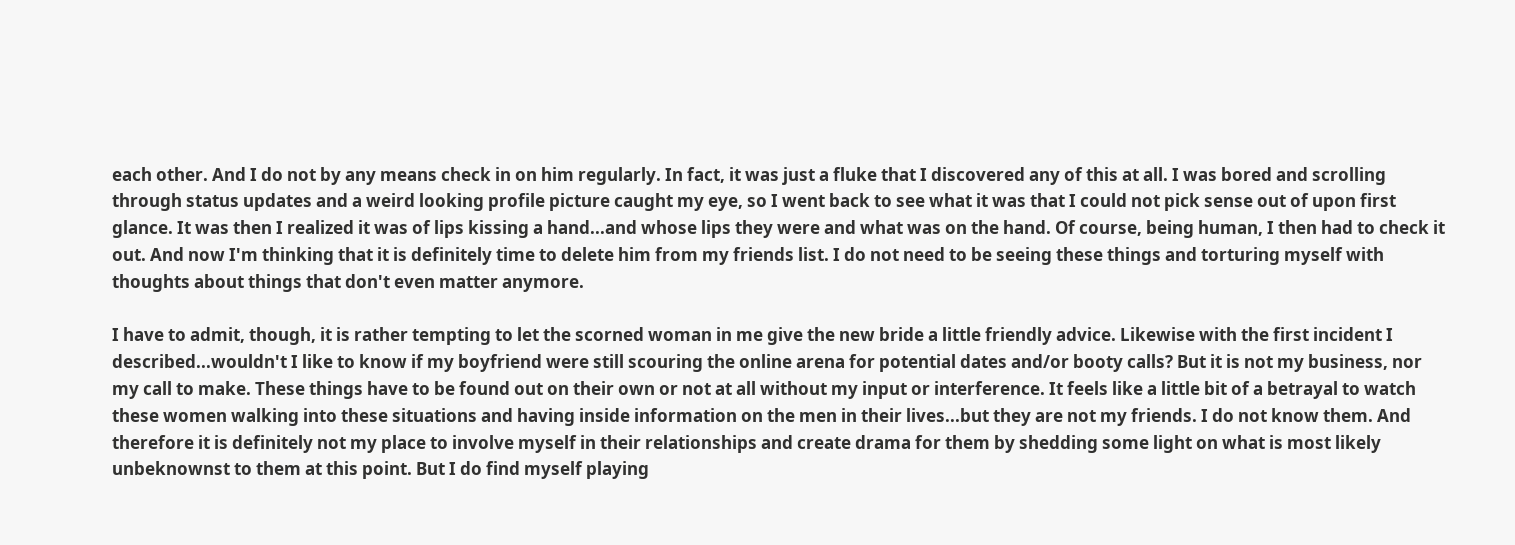each other. And I do not by any means check in on him regularly. In fact, it was just a fluke that I discovered any of this at all. I was bored and scrolling through status updates and a weird looking profile picture caught my eye, so I went back to see what it was that I could not pick sense out of upon first glance. It was then I realized it was of lips kissing a hand...and whose lips they were and what was on the hand. Of course, being human, I then had to check it out. And now I'm thinking that it is definitely time to delete him from my friends list. I do not need to be seeing these things and torturing myself with thoughts about things that don't even matter anymore.

I have to admit, though, it is rather tempting to let the scorned woman in me give the new bride a little friendly advice. Likewise with the first incident I described...wouldn't I like to know if my boyfriend were still scouring the online arena for potential dates and/or booty calls? But it is not my business, nor my call to make. These things have to be found out on their own or not at all without my input or interference. It feels like a little bit of a betrayal to watch these women walking into these situations and having inside information on the men in their lives...but they are not my friends. I do not know them. And therefore it is definitely not my place to involve myself in their relationships and create drama for them by shedding some light on what is most likely unbeknownst to them at this point. But I do find myself playing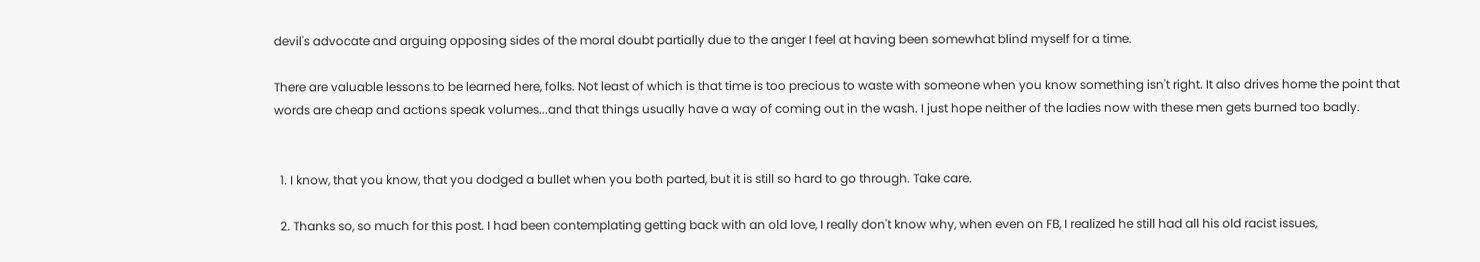devil's advocate and arguing opposing sides of the moral doubt partially due to the anger I feel at having been somewhat blind myself for a time.

There are valuable lessons to be learned here, folks. Not least of which is that time is too precious to waste with someone when you know something isn't right. It also drives home the point that words are cheap and actions speak volumes...and that things usually have a way of coming out in the wash. I just hope neither of the ladies now with these men gets burned too badly.


  1. I know, that you know, that you dodged a bullet when you both parted, but it is still so hard to go through. Take care.

  2. Thanks so, so much for this post. I had been contemplating getting back with an old love, I really don't know why, when even on FB, I realized he still had all his old racist issues,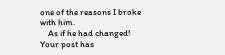one of the reasons I broke with him.
    As if he had changed! Your post has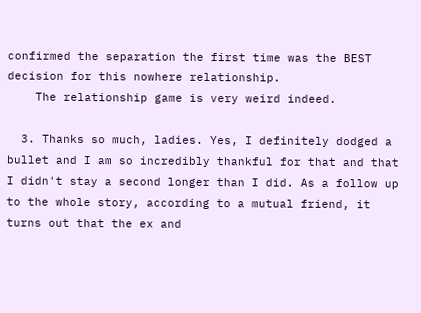confirmed the separation the first time was the BEST decision for this nowhere relationship.
    The relationship game is very weird indeed.

  3. Thanks so much, ladies. Yes, I definitely dodged a bullet and I am so incredibly thankful for that and that I didn't stay a second longer than I did. As a follow up to the whole story, according to a mutual friend, it turns out that the ex and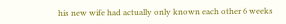his new wife had actually only known each other 6 weeks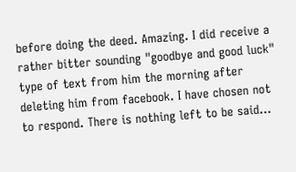before doing the deed. Amazing. I did receive a rather bitter sounding "goodbye and good luck" type of text from him the morning after deleting him from facebook. I have chosen not to respond. There is nothing left to be said...